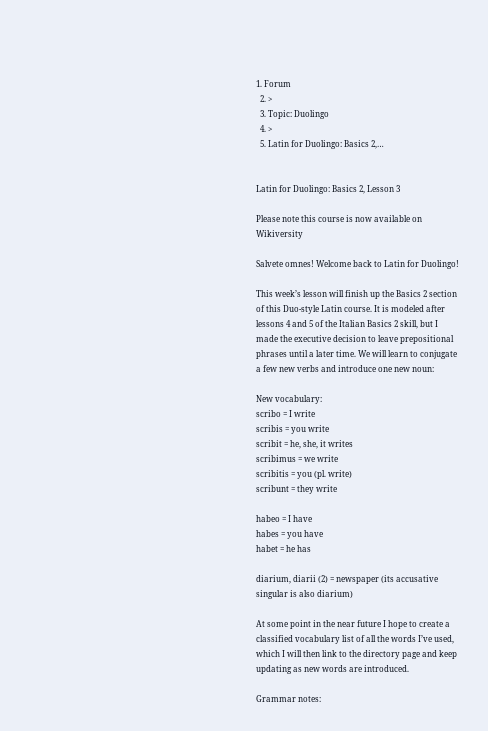1. Forum
  2. >
  3. Topic: Duolingo
  4. >
  5. Latin for Duolingo: Basics 2,…


Latin for Duolingo: Basics 2, Lesson 3

Please note this course is now available on Wikiversity

Salvete omnes! Welcome back to Latin for Duolingo!

This week’s lesson will finish up the Basics 2 section of this Duo-style Latin course. It is modeled after lessons 4 and 5 of the Italian Basics 2 skill, but I made the executive decision to leave prepositional phrases until a later time. We will learn to conjugate a few new verbs and introduce one new noun:

New vocabulary:
scribo = I write
scribis = you write
scribit = he, she, it writes
scribimus = we write
scribitis = you (pl. write)
scribunt = they write

habeo = I have
habes = you have
habet = he has

diarium, diarii (2) = newspaper (its accusative singular is also diarium)

At some point in the near future I hope to create a classified vocabulary list of all the words I’ve used, which I will then link to the directory page and keep updating as new words are introduced.

Grammar notes: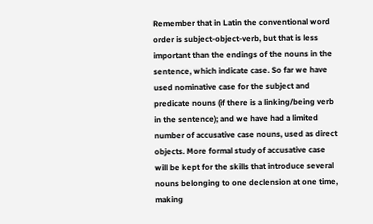Remember that in Latin the conventional word order is subject-object-verb, but that is less important than the endings of the nouns in the sentence, which indicate case. So far we have used nominative case for the subject and predicate nouns (if there is a linking/being verb in the sentence); and we have had a limited number of accusative case nouns, used as direct objects. More formal study of accusative case will be kept for the skills that introduce several nouns belonging to one declension at one time, making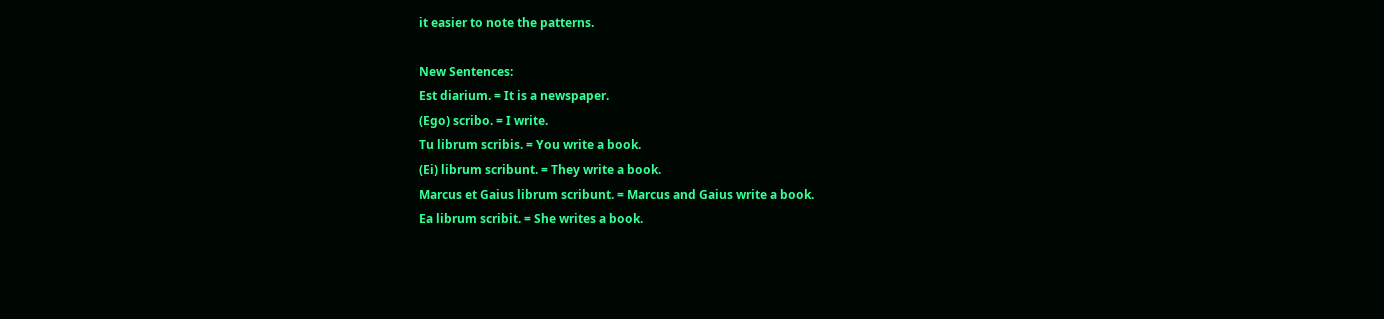it easier to note the patterns.

New Sentences:
Est diarium. = It is a newspaper.
(Ego) scribo. = I write.
Tu librum scribis. = You write a book.
(Ei) librum scribunt. = They write a book.
Marcus et Gaius librum scribunt. = Marcus and Gaius write a book.
Ea librum scribit. = She writes a book.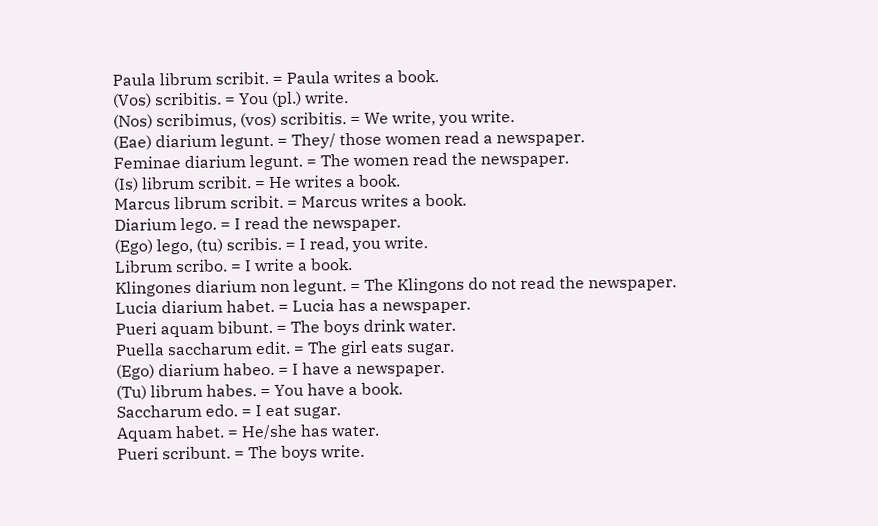Paula librum scribit. = Paula writes a book.
(Vos) scribitis. = You (pl.) write.
(Nos) scribimus, (vos) scribitis. = We write, you write.
(Eae) diarium legunt. = They/ those women read a newspaper.
Feminae diarium legunt. = The women read the newspaper.
(Is) librum scribit. = He writes a book.
Marcus librum scribit. = Marcus writes a book.
Diarium lego. = I read the newspaper.
(Ego) lego, (tu) scribis. = I read, you write.
Librum scribo. = I write a book.
Klingones diarium non legunt. = The Klingons do not read the newspaper.
Lucia diarium habet. = Lucia has a newspaper.
Pueri aquam bibunt. = The boys drink water.
Puella saccharum edit. = The girl eats sugar.
(Ego) diarium habeo. = I have a newspaper.
(Tu) librum habes. = You have a book.
Saccharum edo. = I eat sugar.
Aquam habet. = He/she has water.
Pueri scribunt. = The boys write.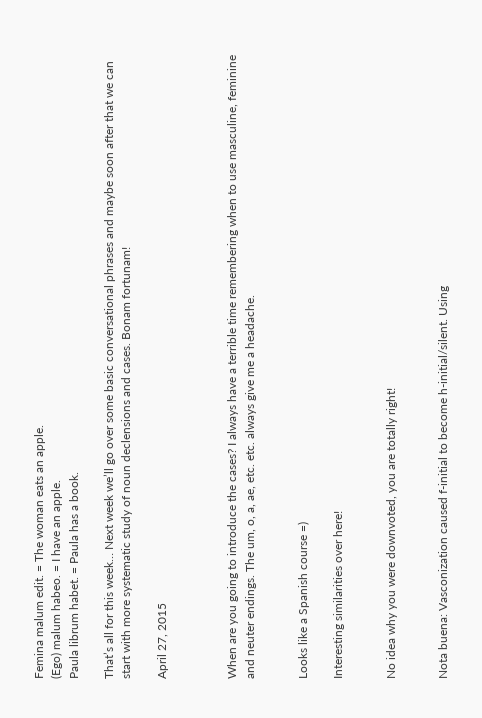Femina malum edit. = The woman eats an apple.
(Ego) malum habeo. = I have an apple.
Paula librum habet. = Paula has a book.

That’s all for this week… Next week we’ll go over some basic conversational phrases and maybe soon after that we can start with more systematic study of noun declensions and cases. Bonam fortunam!

April 27, 2015



When are you going to introduce the cases? I always have a terrible time remembering when to use masculine, feminine and neuter endings. The um, o, a, ae, etc. etc. always give me a headache.


Looks like a Spanish course =)

Interesting similarities over here!


No idea why you were downvoted, you are totally right!


Nota buena: Vasconization caused f-initial to become h-initial/silent. Using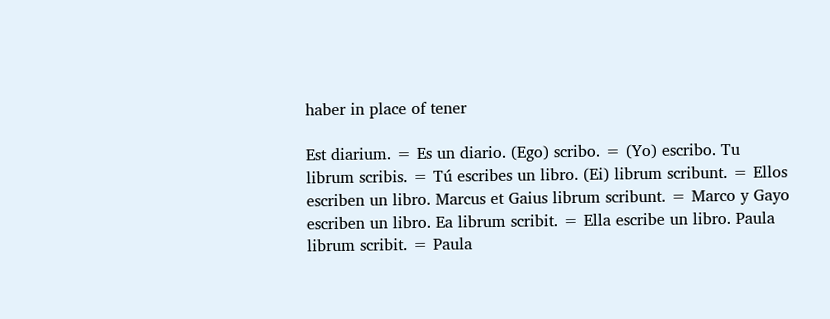haber in place of tener

Est diarium. = Es un diario. (Ego) scribo. = (Yo) escribo. Tu librum scribis. = Tú escribes un libro. (Ei) librum scribunt. = Ellos escriben un libro. Marcus et Gaius librum scribunt. = Marco y Gayo escriben un libro. Ea librum scribit. = Ella escribe un libro. Paula librum scribit. = Paula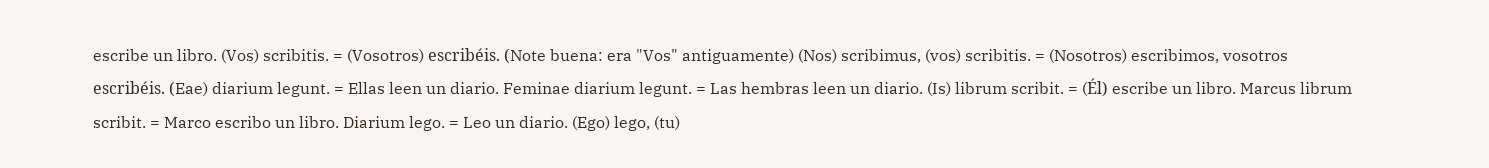escribe un libro. (Vos) scribitis. = (Vosotros) escribéis. (Note buena: era "Vos" antiguamente) (Nos) scribimus, (vos) scribitis. = (Nosotros) escribimos, vosotros escribéis. (Eae) diarium legunt. = Ellas leen un diario. Feminae diarium legunt. = Las hembras leen un diario. (Is) librum scribit. = (Él) escribe un libro. Marcus librum scribit. = Marco escribo un libro. Diarium lego. = Leo un diario. (Ego) lego, (tu)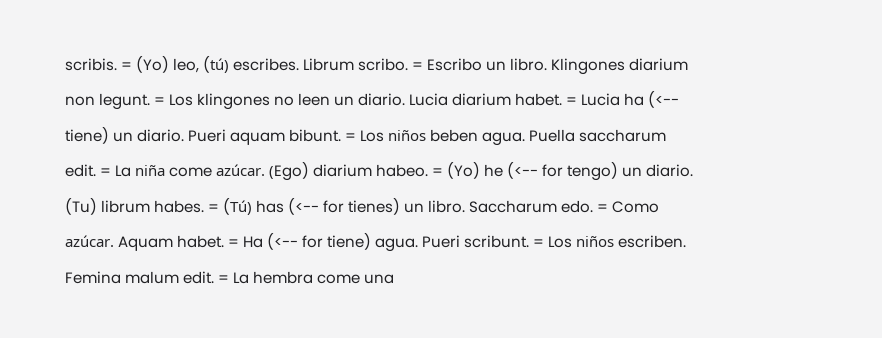scribis. = (Yo) leo, (tú) escribes. Librum scribo. = Escribo un libro. Klingones diarium non legunt. = Los klingones no leen un diario. Lucia diarium habet. = Lucia ha (<-- tiene) un diario. Pueri aquam bibunt. = Los niños beben agua. Puella saccharum edit. = La niña come azúcar. (Ego) diarium habeo. = (Yo) he (<-- for tengo) un diario. (Tu) librum habes. = (Tú) has (<-- for tienes) un libro. Saccharum edo. = Como azúcar. Aquam habet. = Ha (<-- for tiene) agua. Pueri scribunt. = Los niños escriben. Femina malum edit. = La hembra come una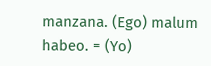manzana. (Ego) malum habeo. = (Yo)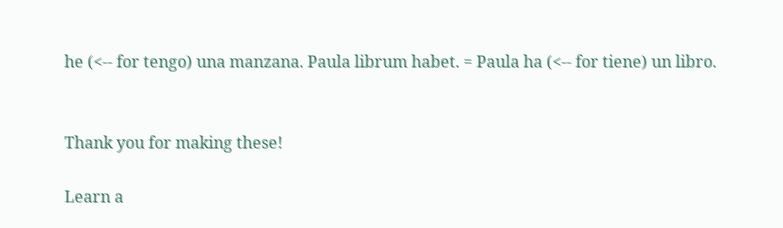he (<-- for tengo) una manzana. Paula librum habet. = Paula ha (<-- for tiene) un libro.


Thank you for making these!

Learn a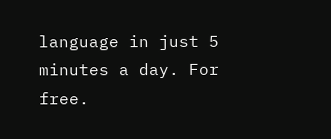language in just 5 minutes a day. For free.